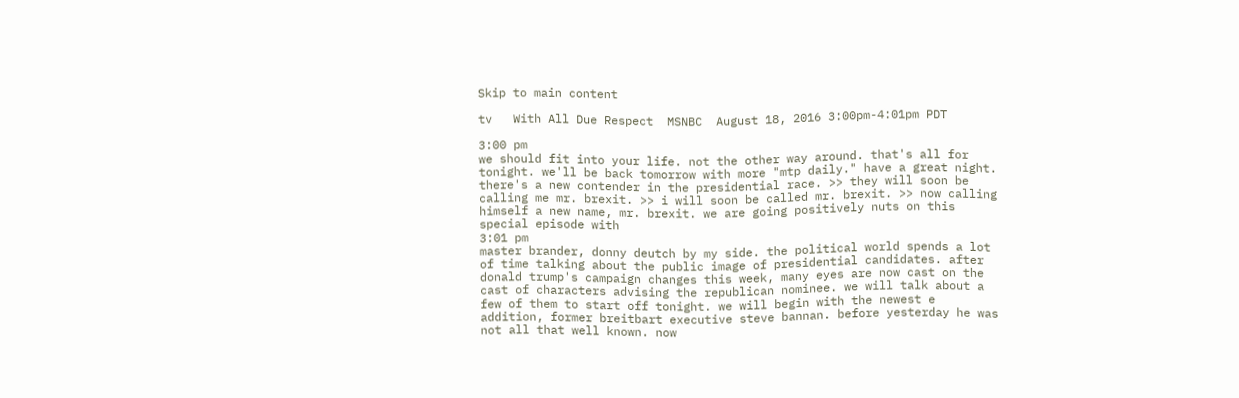Skip to main content

tv   With All Due Respect  MSNBC  August 18, 2016 3:00pm-4:01pm PDT

3:00 pm
we should fit into your life. not the other way around. that's all for tonight. we'll be back tomorrow with more "mtp daily." have a great night. there's a new contender in the presidential race. >> they will soon be calling me mr. brexit. >> i will soon be called mr. brexit. >> now calling himself a new name, mr. brexit. we are going positively nuts on this special episode with
3:01 pm
master brander, donny deutch by my side. the political world spends a lot of time talking about the public image of presidential candidates. after donald trump's campaign changes this week, many eyes are now cast on the cast of characters advising the republican nominee. we will talk about a few of them to start off tonight. we will begin with the newest e addition, former breitbart executive steve bannan. before yesterday he was not all that well known. now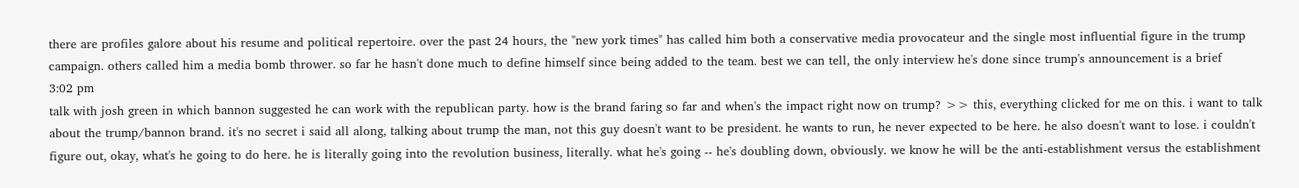there are profiles galore about his resume and political repertoire. over the past 24 hours, the "new york times" has called him both a conservative media provocateur and the single most influential figure in the trump campaign. others called him a media bomb thrower. so far he hasn't done much to define himself since being added to the team. best we can tell, the only interview he's done since trump's announcement is a brief
3:02 pm
talk with josh green in which bannon suggested he can work with the republican party. how is the brand faring so far and when's the impact right now on trump? >> this, everything clicked for me on this. i want to talk about the trump/bannon brand. it's no secret i said all along, talking about trump the man, not this guy doesn't want to be president. he wants to run, he never expected to be here. he also doesn't want to lose. i couldn't figure out, okay, what's he going to do here. he is literally going into the revolution business, literally. what he's going -- he's doubling down, obviously. we know he will be the anti-establishment versus the establishment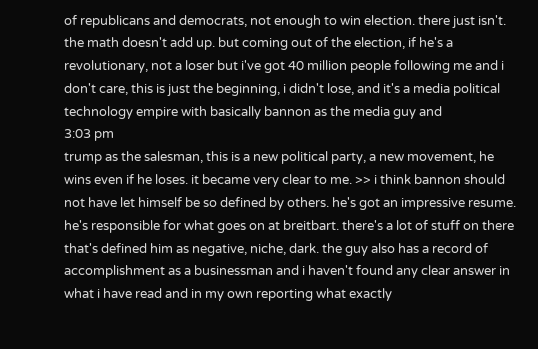of republicans and democrats, not enough to win election. there just isn't. the math doesn't add up. but coming out of the election, if he's a revolutionary, not a loser but i've got 40 million people following me and i don't care, this is just the beginning, i didn't lose, and it's a media political technology empire with basically bannon as the media guy and
3:03 pm
trump as the salesman, this is a new political party, a new movement, he wins even if he loses. it became very clear to me. >> i think bannon should not have let himself be so defined by others. he's got an impressive resume. he's responsible for what goes on at breitbart. there's a lot of stuff on there that's defined him as negative, niche, dark. the guy also has a record of accomplishment as a businessman and i haven't found any clear answer in what i have read and in my own reporting what exactly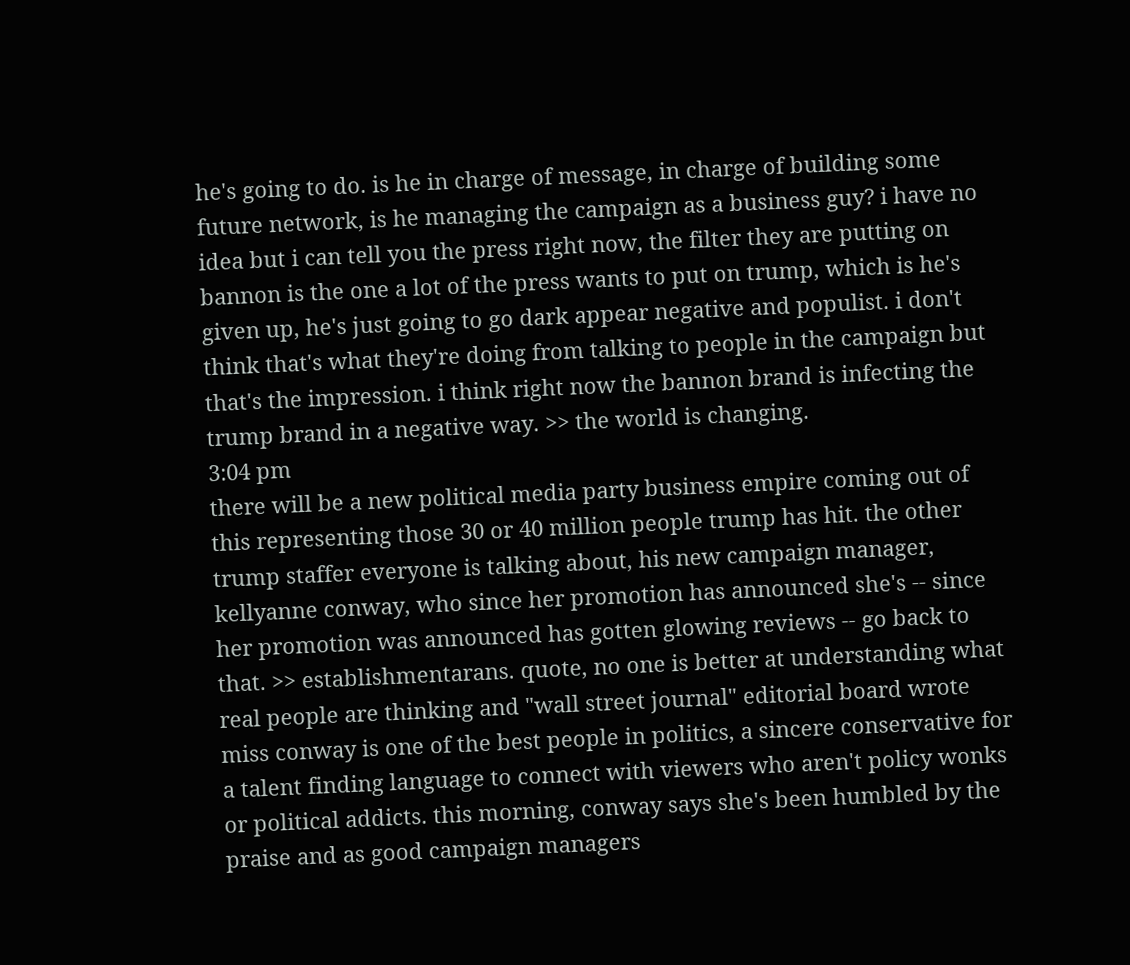he's going to do. is he in charge of message, in charge of building some future network, is he managing the campaign as a business guy? i have no idea but i can tell you the press right now, the filter they are putting on bannon is the one a lot of the press wants to put on trump, which is he's given up, he's just going to go dark appear negative and populist. i don't think that's what they're doing from talking to people in the campaign but that's the impression. i think right now the bannon brand is infecting the trump brand in a negative way. >> the world is changing.
3:04 pm
there will be a new political media party business empire coming out of this representing those 30 or 40 million people trump has hit. the other trump staffer everyone is talking about, his new campaign manager, kellyanne conway, who since her promotion has announced she's -- since her promotion was announced has gotten glowing reviews -- go back to that. >> establishmentarans. quote, no one is better at understanding what real people are thinking and "wall street journal" editorial board wrote miss conway is one of the best people in politics, a sincere conservative for a talent finding language to connect with viewers who aren't policy wonks or political addicts. this morning, conway says she's been humbled by the praise and as good campaign managers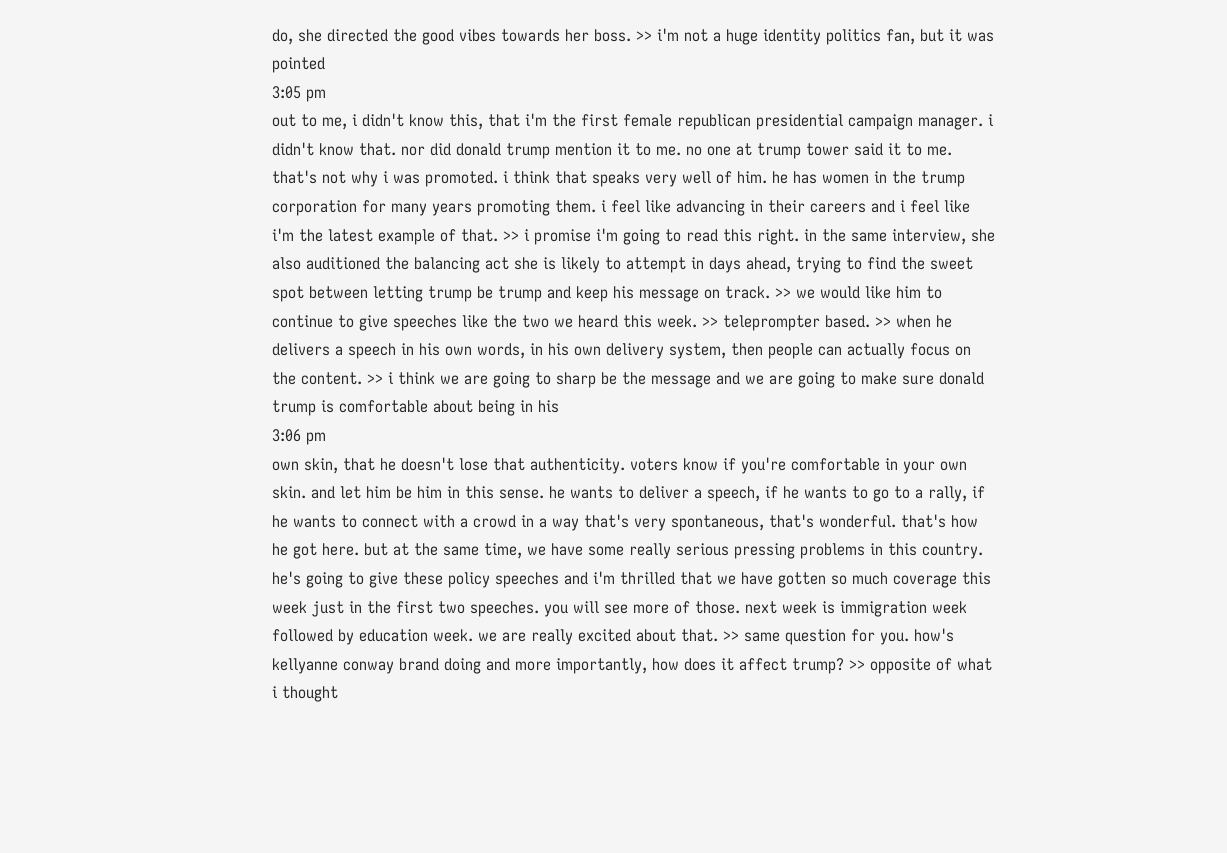do, she directed the good vibes towards her boss. >> i'm not a huge identity politics fan, but it was pointed
3:05 pm
out to me, i didn't know this, that i'm the first female republican presidential campaign manager. i didn't know that. nor did donald trump mention it to me. no one at trump tower said it to me. that's not why i was promoted. i think that speaks very well of him. he has women in the trump corporation for many years promoting them. i feel like advancing in their careers and i feel like i'm the latest example of that. >> i promise i'm going to read this right. in the same interview, she also auditioned the balancing act she is likely to attempt in days ahead, trying to find the sweet spot between letting trump be trump and keep his message on track. >> we would like him to continue to give speeches like the two we heard this week. >> teleprompter based. >> when he delivers a speech in his own words, in his own delivery system, then people can actually focus on the content. >> i think we are going to sharp be the message and we are going to make sure donald trump is comfortable about being in his
3:06 pm
own skin, that he doesn't lose that authenticity. voters know if you're comfortable in your own skin. and let him be him in this sense. he wants to deliver a speech, if he wants to go to a rally, if he wants to connect with a crowd in a way that's very spontaneous, that's wonderful. that's how he got here. but at the same time, we have some really serious pressing problems in this country. he's going to give these policy speeches and i'm thrilled that we have gotten so much coverage this week just in the first two speeches. you will see more of those. next week is immigration week followed by education week. we are really excited about that. >> same question for you. how's kellyanne conway brand doing and more importantly, how does it affect trump? >> opposite of what i thought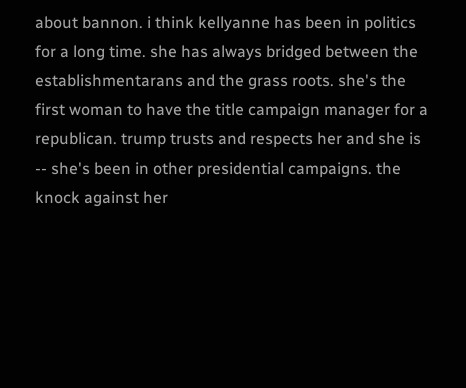about bannon. i think kellyanne has been in politics for a long time. she has always bridged between the establishmentarans and the grass roots. she's the first woman to have the title campaign manager for a republican. trump trusts and respects her and she is -- she's been in other presidential campaigns. the knock against her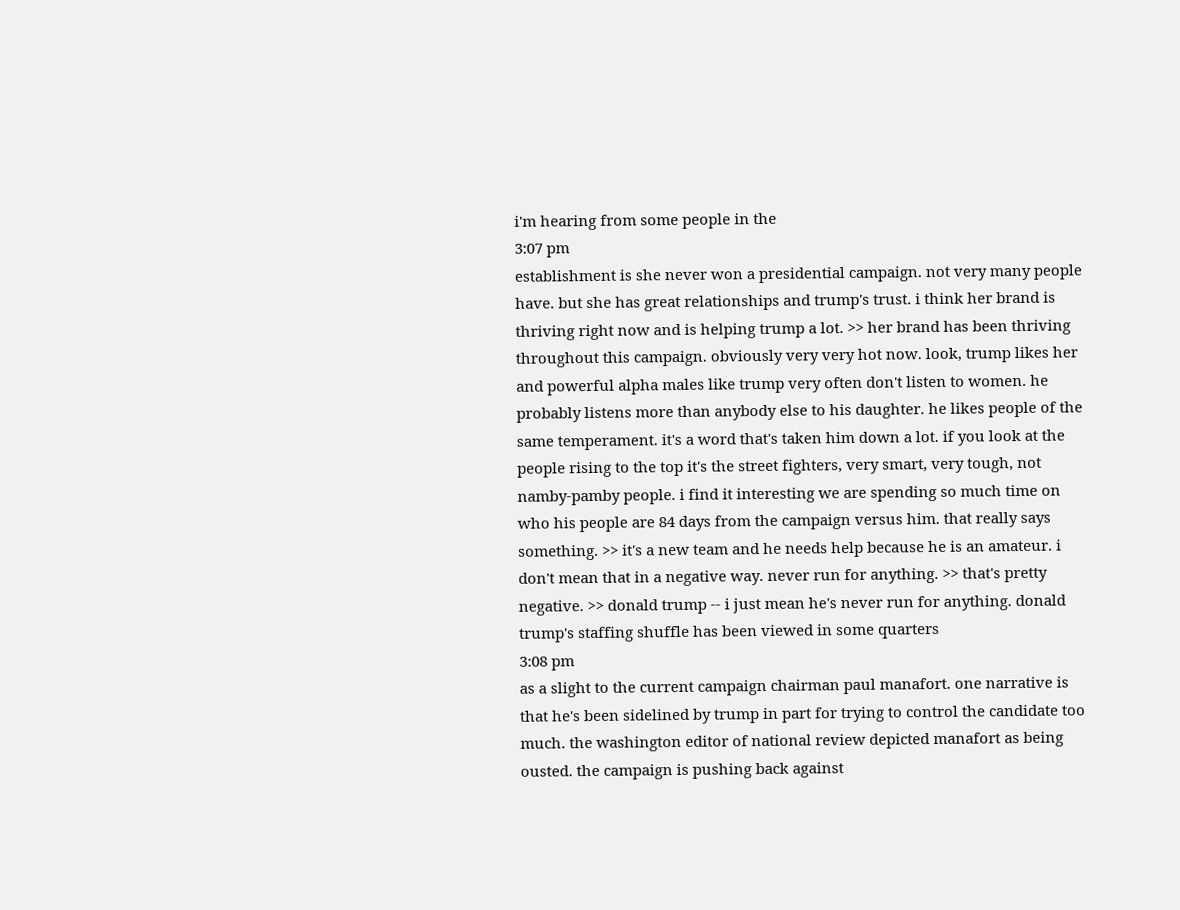i'm hearing from some people in the
3:07 pm
establishment is she never won a presidential campaign. not very many people have. but she has great relationships and trump's trust. i think her brand is thriving right now and is helping trump a lot. >> her brand has been thriving throughout this campaign. obviously very very hot now. look, trump likes her and powerful alpha males like trump very often don't listen to women. he probably listens more than anybody else to his daughter. he likes people of the same temperament. it's a word that's taken him down a lot. if you look at the people rising to the top it's the street fighters, very smart, very tough, not namby-pamby people. i find it interesting we are spending so much time on who his people are 84 days from the campaign versus him. that really says something. >> it's a new team and he needs help because he is an amateur. i don't mean that in a negative way. never run for anything. >> that's pretty negative. >> donald trump -- i just mean he's never run for anything. donald trump's staffing shuffle has been viewed in some quarters
3:08 pm
as a slight to the current campaign chairman paul manafort. one narrative is that he's been sidelined by trump in part for trying to control the candidate too much. the washington editor of national review depicted manafort as being ousted. the campaign is pushing back against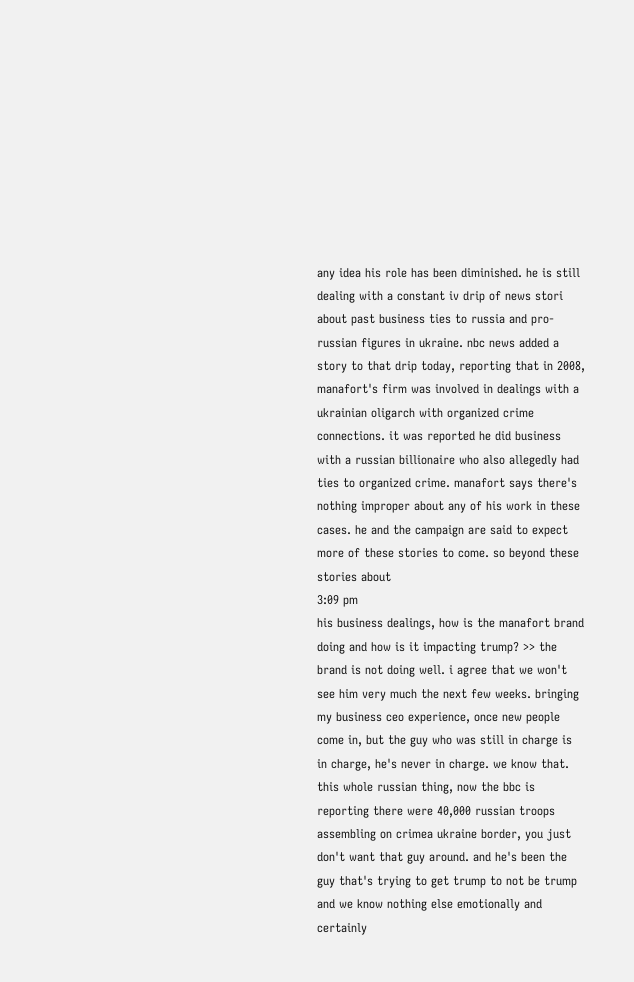any idea his role has been diminished. he is still dealing with a constant iv drip of news stori about past business ties to russia and pro-russian figures in ukraine. nbc news added a story to that drip today, reporting that in 2008, manafort's firm was involved in dealings with a ukrainian oligarch with organized crime connections. it was reported he did business with a russian billionaire who also allegedly had ties to organized crime. manafort says there's nothing improper about any of his work in these cases. he and the campaign are said to expect more of these stories to come. so beyond these stories about
3:09 pm
his business dealings, how is the manafort brand doing and how is it impacting trump? >> the brand is not doing well. i agree that we won't see him very much the next few weeks. bringing my business ceo experience, once new people come in, but the guy who was still in charge is in charge, he's never in charge. we know that. this whole russian thing, now the bbc is reporting there were 40,000 russian troops assembling on crimea ukraine border, you just don't want that guy around. and he's been the guy that's trying to get trump to not be trump and we know nothing else emotionally and certainly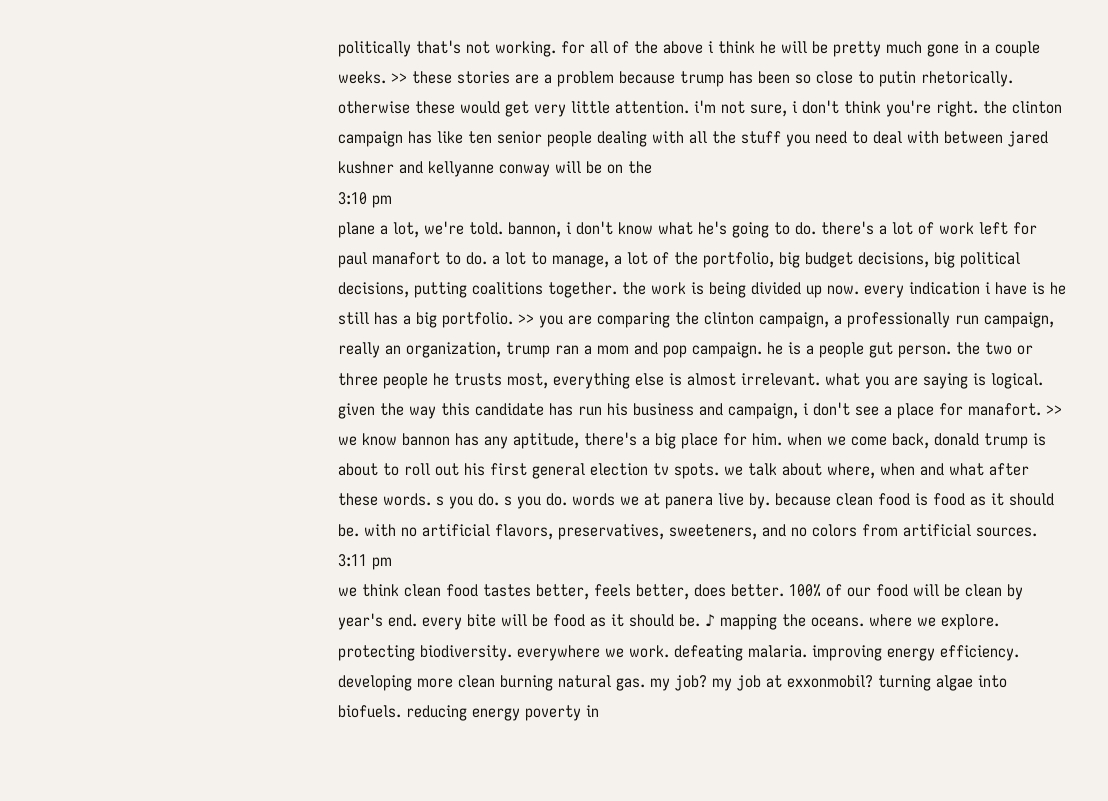politically that's not working. for all of the above i think he will be pretty much gone in a couple weeks. >> these stories are a problem because trump has been so close to putin rhetorically. otherwise these would get very little attention. i'm not sure, i don't think you're right. the clinton campaign has like ten senior people dealing with all the stuff you need to deal with between jared kushner and kellyanne conway will be on the
3:10 pm
plane a lot, we're told. bannon, i don't know what he's going to do. there's a lot of work left for paul manafort to do. a lot to manage, a lot of the portfolio, big budget decisions, big political decisions, putting coalitions together. the work is being divided up now. every indication i have is he still has a big portfolio. >> you are comparing the clinton campaign, a professionally run campaign, really an organization, trump ran a mom and pop campaign. he is a people gut person. the two or three people he trusts most, everything else is almost irrelevant. what you are saying is logical. given the way this candidate has run his business and campaign, i don't see a place for manafort. >> we know bannon has any aptitude, there's a big place for him. when we come back, donald trump is about to roll out his first general election tv spots. we talk about where, when and what after these words. s you do. s you do. words we at panera live by. because clean food is food as it should be. with no artificial flavors, preservatives, sweeteners, and no colors from artificial sources.
3:11 pm
we think clean food tastes better, feels better, does better. 100% of our food will be clean by year's end. every bite will be food as it should be. ♪ mapping the oceans. where we explore. protecting biodiversity. everywhere we work. defeating malaria. improving energy efficiency. developing more clean burning natural gas. my job? my job at exxonmobil? turning algae into biofuels. reducing energy poverty in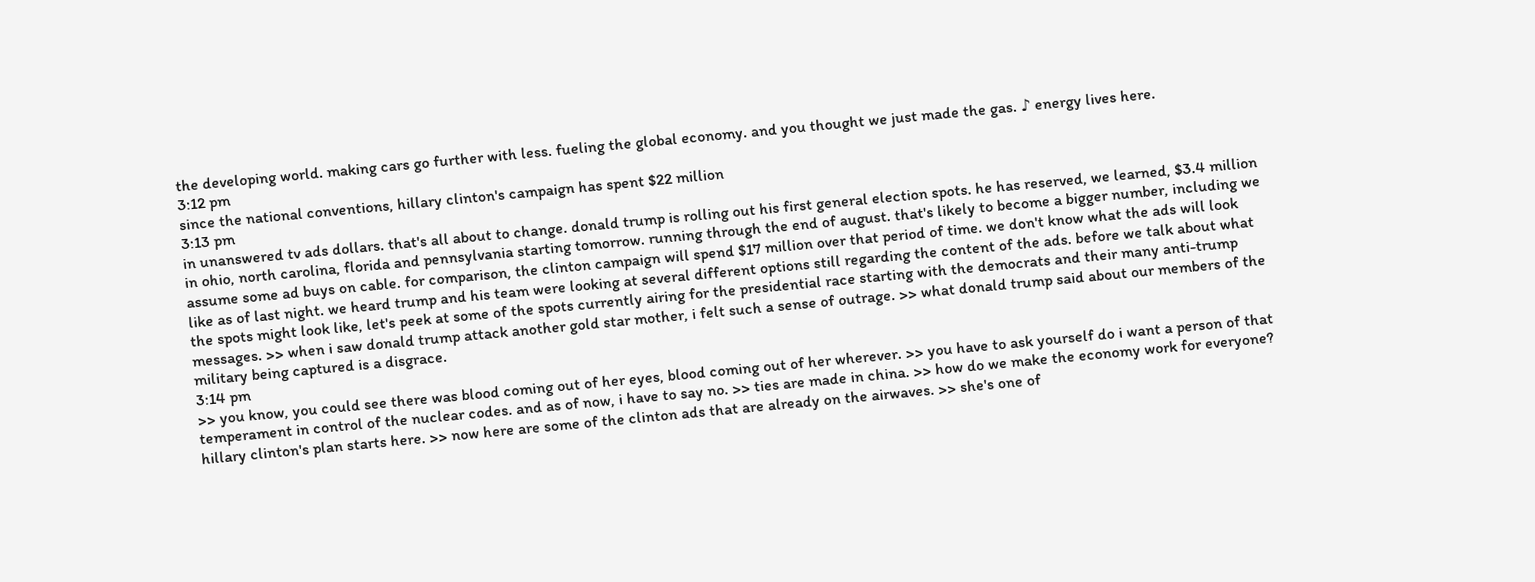the developing world. making cars go further with less. fueling the global economy. and you thought we just made the gas. ♪ energy lives here.
3:12 pm
since the national conventions, hillary clinton's campaign has spent $22 million
3:13 pm
in unanswered tv ads dollars. that's all about to change. donald trump is rolling out his first general election spots. he has reserved, we learned, $3.4 million in ohio, north carolina, florida and pennsylvania starting tomorrow. running through the end of august. that's likely to become a bigger number, including we assume some ad buys on cable. for comparison, the clinton campaign will spend $17 million over that period of time. we don't know what the ads will look like as of last night. we heard trump and his team were looking at several different options still regarding the content of the ads. before we talk about what the spots might look like, let's peek at some of the spots currently airing for the presidential race starting with the democrats and their many anti-trump messages. >> when i saw donald trump attack another gold star mother, i felt such a sense of outrage. >> what donald trump said about our members of the military being captured is a disgrace.
3:14 pm
>> you know, you could see there was blood coming out of her eyes, blood coming out of her wherever. >> you have to ask yourself do i want a person of that temperament in control of the nuclear codes. and as of now, i have to say no. >> ties are made in china. >> how do we make the economy work for everyone? hillary clinton's plan starts here. >> now here are some of the clinton ads that are already on the airwaves. >> she's one of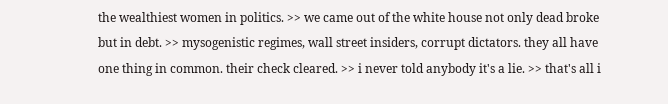the wealthiest women in politics. >> we came out of the white house not only dead broke but in debt. >> mysogenistic regimes, wall street insiders, corrupt dictators. they all have one thing in common. their check cleared. >> i never told anybody it's a lie. >> that's all i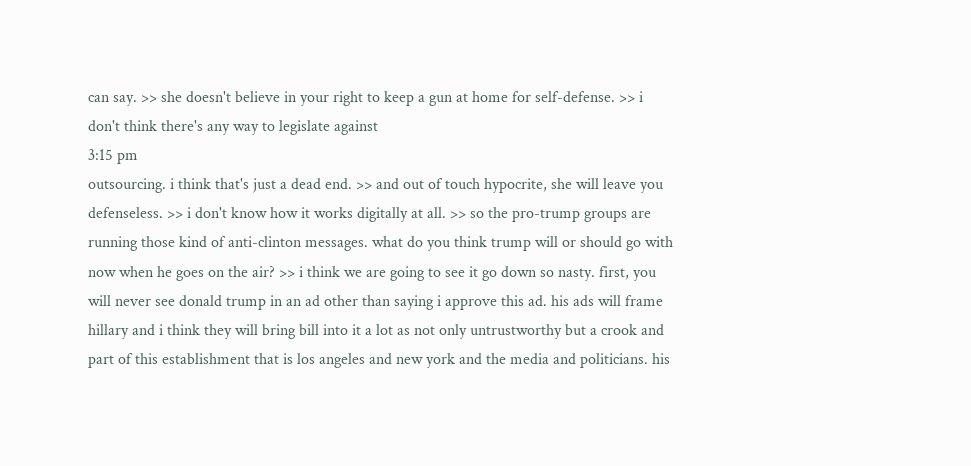can say. >> she doesn't believe in your right to keep a gun at home for self-defense. >> i don't think there's any way to legislate against
3:15 pm
outsourcing. i think that's just a dead end. >> and out of touch hypocrite, she will leave you defenseless. >> i don't know how it works digitally at all. >> so the pro-trump groups are running those kind of anti-clinton messages. what do you think trump will or should go with now when he goes on the air? >> i think we are going to see it go down so nasty. first, you will never see donald trump in an ad other than saying i approve this ad. his ads will frame hillary and i think they will bring bill into it a lot as not only untrustworthy but a crook and part of this establishment that is los angeles and new york and the media and politicians. his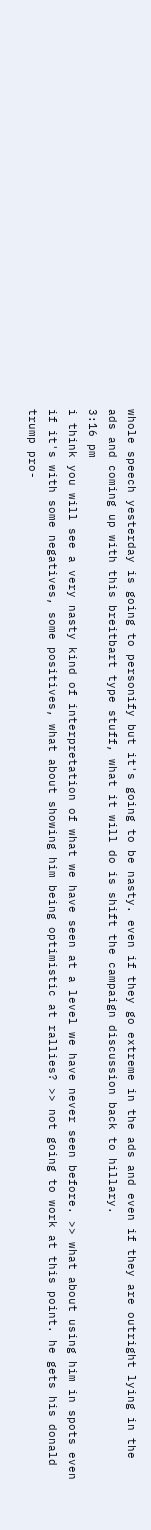whole speech yesterday is going to personify but it's going to be nasty. even if they go extreme in the ads and even if they are outright lying in the ads and coming up with this breitbart type stuff, what it will do is shift the campaign discussion back to hillary.
3:16 pm
i think you will see a very nasty kind of interpretation of what we have seen at a level we have never seen before. >> what about using him in spots even if it's with some negatives, some positives, what about showing him being optimistic at rallies? >> not going to work at this point. he gets his donald trump pro-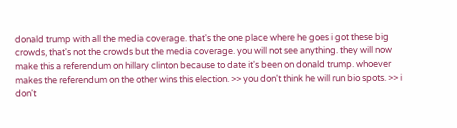donald trump with all the media coverage. that's the one place where he goes i got these big crowds, that's not the crowds but the media coverage. you will not see anything. they will now make this a referendum on hillary clinton because to date it's been on donald trump. whoever makes the referendum on the other wins this election. >> you don't think he will run bio spots. >> i don't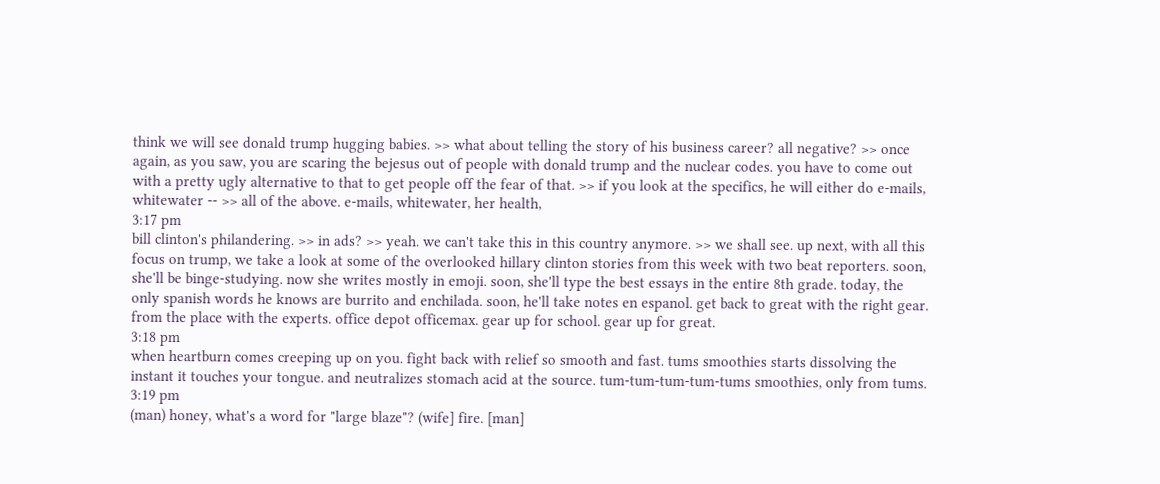think we will see donald trump hugging babies. >> what about telling the story of his business career? all negative? >> once again, as you saw, you are scaring the bejesus out of people with donald trump and the nuclear codes. you have to come out with a pretty ugly alternative to that to get people off the fear of that. >> if you look at the specifics, he will either do e-mails, whitewater -- >> all of the above. e-mails, whitewater, her health,
3:17 pm
bill clinton's philandering. >> in ads? >> yeah. we can't take this in this country anymore. >> we shall see. up next, with all this focus on trump, we take a look at some of the overlooked hillary clinton stories from this week with two beat reporters. soon, she'll be binge-studying. now she writes mostly in emoji. soon, she'll type the best essays in the entire 8th grade. today, the only spanish words he knows are burrito and enchilada. soon, he'll take notes en espanol. get back to great with the right gear. from the place with the experts. office depot officemax. gear up for school. gear up for great.
3:18 pm
when heartburn comes creeping up on you. fight back with relief so smooth and fast. tums smoothies starts dissolving the instant it touches your tongue. and neutralizes stomach acid at the source. tum-tum-tum-tum-tums smoothies, only from tums.
3:19 pm
(man) honey, what's a word for "large blaze"? (wife] fire. [man]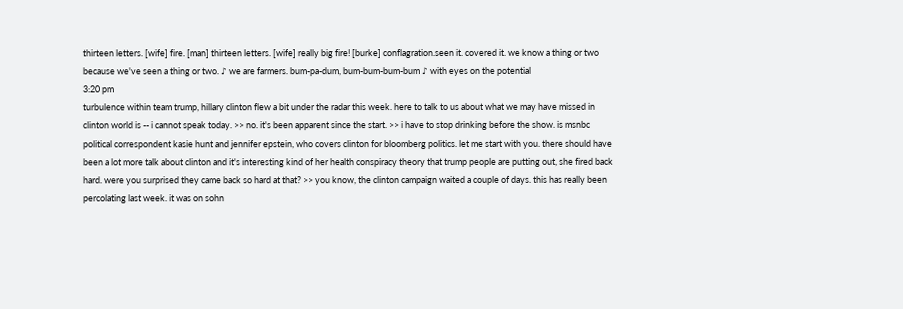thirteen letters. [wife] fire. [man] thirteen letters. [wife] really big fire! [burke] conflagration.seen it. covered it. we know a thing or two because we've seen a thing or two. ♪ we are farmers. bum-pa-dum, bum-bum-bum-bum ♪ with eyes on the potential
3:20 pm
turbulence within team trump, hillary clinton flew a bit under the radar this week. here to talk to us about what we may have missed in clinton world is -- i cannot speak today. >> no. it's been apparent since the start. >> i have to stop drinking before the show. is msnbc political correspondent kasie hunt and jennifer epstein, who covers clinton for bloomberg politics. let me start with you. there should have been a lot more talk about clinton and it's interesting kind of her health conspiracy theory that trump people are putting out, she fired back hard. were you surprised they came back so hard at that? >> you know, the clinton campaign waited a couple of days. this has really been percolating last week. it was on sohn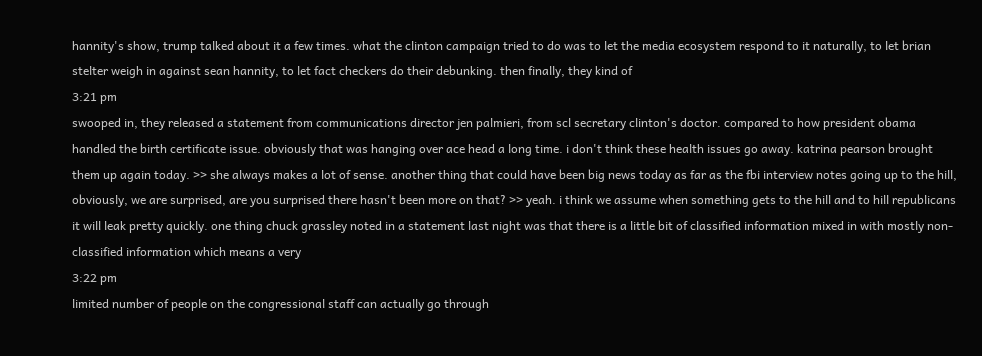hannity's show, trump talked about it a few times. what the clinton campaign tried to do was to let the media ecosystem respond to it naturally, to let brian stelter weigh in against sean hannity, to let fact checkers do their debunking. then finally, they kind of
3:21 pm
swooped in, they released a statement from communications director jen palmieri, from scl secretary clinton's doctor. compared to how president obama handled the birth certificate issue. obviously that was hanging over ace head a long time. i don't think these health issues go away. katrina pearson brought them up again today. >> she always makes a lot of sense. another thing that could have been big news today as far as the fbi interview notes going up to the hill, obviously, we are surprised, are you surprised there hasn't been more on that? >> yeah. i think we assume when something gets to the hill and to hill republicans it will leak pretty quickly. one thing chuck grassley noted in a statement last night was that there is a little bit of classified information mixed in with mostly non-classified information which means a very
3:22 pm
limited number of people on the congressional staff can actually go through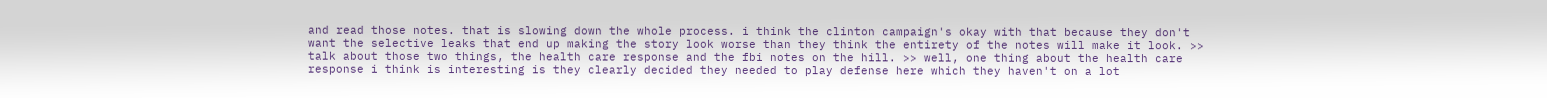and read those notes. that is slowing down the whole process. i think the clinton campaign's okay with that because they don't want the selective leaks that end up making the story look worse than they think the entirety of the notes will make it look. >> talk about those two things, the health care response and the fbi notes on the hill. >> well, one thing about the health care response i think is interesting is they clearly decided they needed to play defense here which they haven't on a lot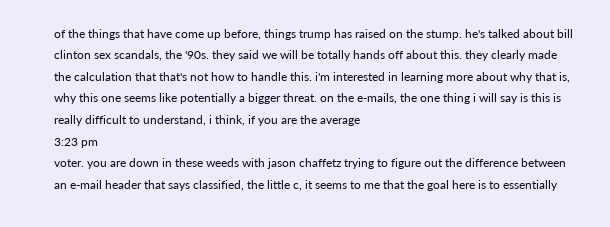of the things that have come up before, things trump has raised on the stump. he's talked about bill clinton sex scandals, the '90s. they said we will be totally hands off about this. they clearly made the calculation that that's not how to handle this. i'm interested in learning more about why that is, why this one seems like potentially a bigger threat. on the e-mails, the one thing i will say is this is really difficult to understand, i think, if you are the average
3:23 pm
voter. you are down in these weeds with jason chaffetz trying to figure out the difference between an e-mail header that says classified, the little c, it seems to me that the goal here is to essentially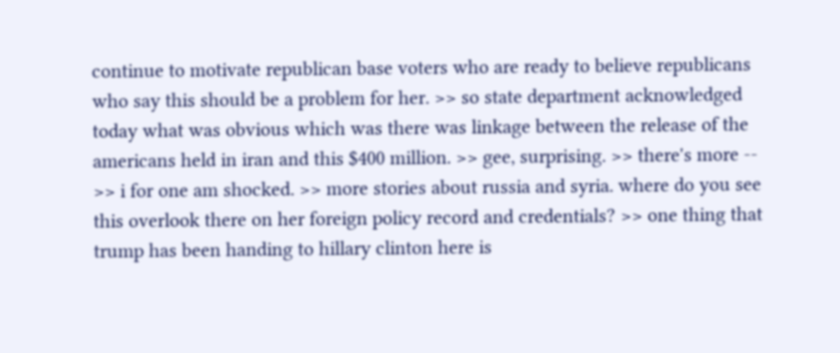continue to motivate republican base voters who are ready to believe republicans who say this should be a problem for her. >> so state department acknowledged today what was obvious which was there was linkage between the release of the americans held in iran and this $400 million. >> gee, surprising. >> there's more -- >> i for one am shocked. >> more stories about russia and syria. where do you see this overlook there on her foreign policy record and credentials? >> one thing that trump has been handing to hillary clinton here is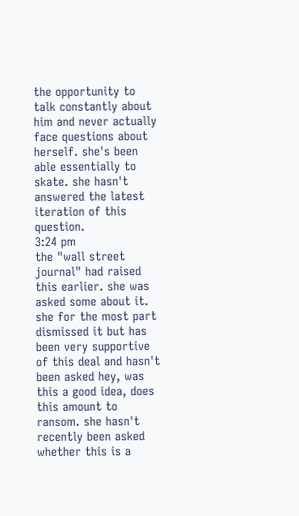the opportunity to talk constantly about him and never actually face questions about herself. she's been able essentially to skate. she hasn't answered the latest iteration of this question.
3:24 pm
the "wall street journal" had raised this earlier. she was asked some about it. she for the most part dismissed it but has been very supportive of this deal and hasn't been asked hey, was this a good idea, does this amount to ransom. she hasn't recently been asked whether this is a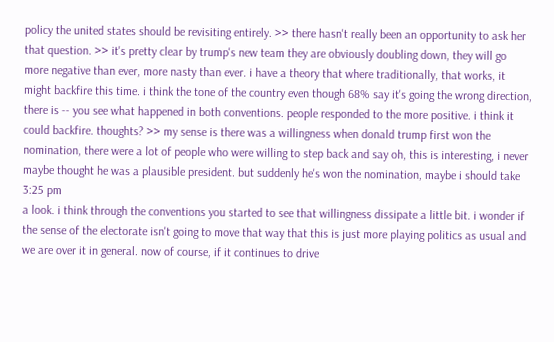policy the united states should be revisiting entirely. >> there hasn't really been an opportunity to ask her that question. >> it's pretty clear by trump's new team they are obviously doubling down, they will go more negative than ever, more nasty than ever. i have a theory that where traditionally, that works, it might backfire this time. i think the tone of the country even though 68% say it's going the wrong direction, there is -- you see what happened in both conventions. people responded to the more positive. i think it could backfire. thoughts? >> my sense is there was a willingness when donald trump first won the nomination, there were a lot of people who were willing to step back and say oh, this is interesting, i never maybe thought he was a plausible president. but suddenly he's won the nomination, maybe i should take
3:25 pm
a look. i think through the conventions you started to see that willingness dissipate a little bit. i wonder if the sense of the electorate isn't going to move that way that this is just more playing politics as usual and we are over it in general. now of course, if it continues to drive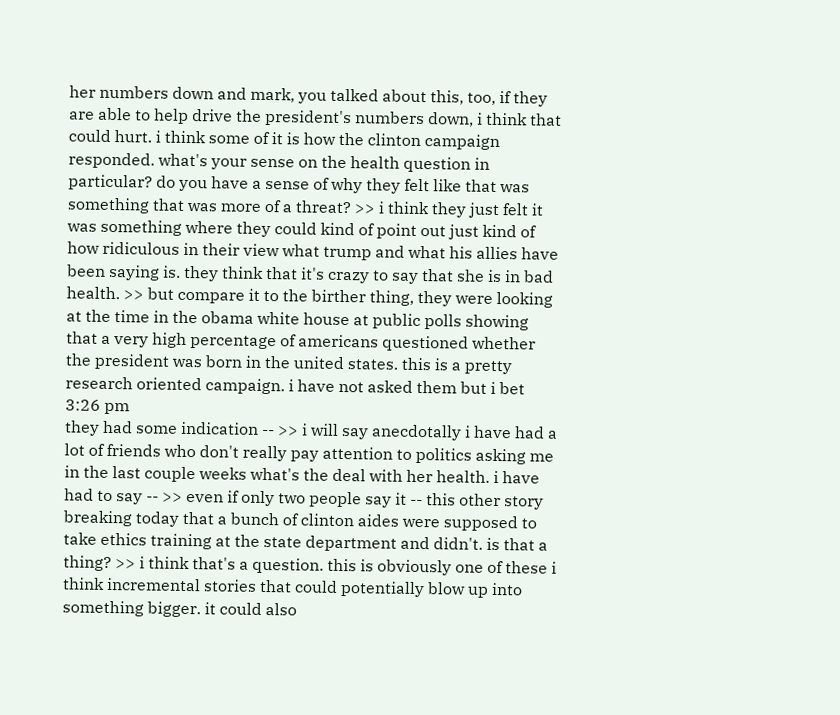her numbers down and mark, you talked about this, too, if they are able to help drive the president's numbers down, i think that could hurt. i think some of it is how the clinton campaign responded. what's your sense on the health question in particular? do you have a sense of why they felt like that was something that was more of a threat? >> i think they just felt it was something where they could kind of point out just kind of how ridiculous in their view what trump and what his allies have been saying is. they think that it's crazy to say that she is in bad health. >> but compare it to the birther thing, they were looking at the time in the obama white house at public polls showing that a very high percentage of americans questioned whether the president was born in the united states. this is a pretty research oriented campaign. i have not asked them but i bet
3:26 pm
they had some indication -- >> i will say anecdotally i have had a lot of friends who don't really pay attention to politics asking me in the last couple weeks what's the deal with her health. i have had to say -- >> even if only two people say it -- this other story breaking today that a bunch of clinton aides were supposed to take ethics training at the state department and didn't. is that a thing? >> i think that's a question. this is obviously one of these i think incremental stories that could potentially blow up into something bigger. it could also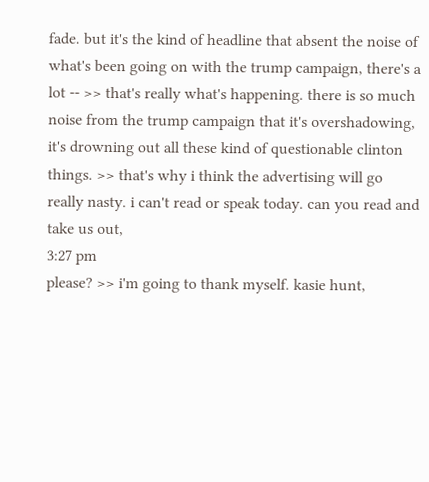fade. but it's the kind of headline that absent the noise of what's been going on with the trump campaign, there's a lot -- >> that's really what's happening. there is so much noise from the trump campaign that it's overshadowing, it's drowning out all these kind of questionable clinton things. >> that's why i think the advertising will go really nasty. i can't read or speak today. can you read and take us out,
3:27 pm
please? >> i'm going to thank myself. kasie hunt,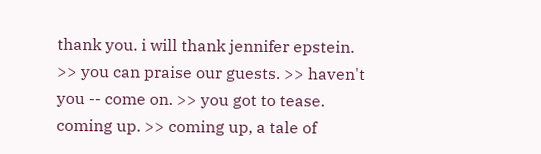thank you. i will thank jennifer epstein. >> you can praise our guests. >> haven't you -- come on. >> you got to tease. coming up. >> coming up, a tale of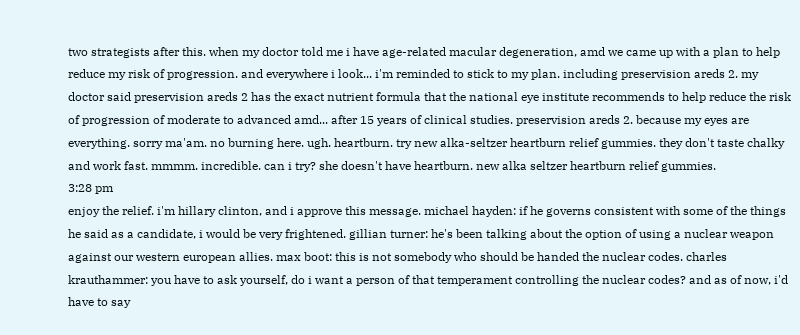two strategists after this. when my doctor told me i have age-related macular degeneration, amd we came up with a plan to help reduce my risk of progression. and everywhere i look... i'm reminded to stick to my plan. including preservision areds 2. my doctor said preservision areds 2 has the exact nutrient formula that the national eye institute recommends to help reduce the risk of progression of moderate to advanced amd... after 15 years of clinical studies. preservision areds 2. because my eyes are everything. sorry ma'am. no burning here. ugh. heartburn. try new alka-seltzer heartburn relief gummies. they don't taste chalky and work fast. mmmm. incredible. can i try? she doesn't have heartburn. new alka seltzer heartburn relief gummies.
3:28 pm
enjoy the relief. i'm hillary clinton, and i approve this message. michael hayden: if he governs consistent with some of the things he said as a candidate, i would be very frightened. gillian turner: he's been talking about the option of using a nuclear weapon against our western european allies. max boot: this is not somebody who should be handed the nuclear codes. charles krauthammer: you have to ask yourself, do i want a person of that temperament controlling the nuclear codes? and as of now, i'd have to say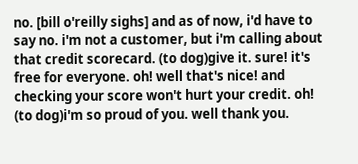no. [bill o'reilly sighs] and as of now, i'd have to say no. i'm not a customer, but i'm calling about that credit scorecard. (to dog)give it. sure! it's free for everyone. oh! well that's nice! and checking your score won't hurt your credit. oh! (to dog)i'm so proud of you. well thank you.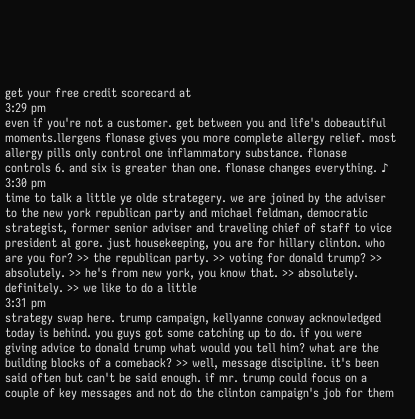get your free credit scorecard at
3:29 pm
even if you're not a customer. get between you and life's dobeautiful moments.llergens flonase gives you more complete allergy relief. most allergy pills only control one inflammatory substance. flonase controls 6. and six is greater than one. flonase changes everything. ♪
3:30 pm
time to talk a little ye olde strategery. we are joined by the adviser to the new york republican party and michael feldman, democratic strategist, former senior adviser and traveling chief of staff to vice president al gore. just housekeeping, you are for hillary clinton. who are you for? >> the republican party. >> voting for donald trump? >> absolutely. >> he's from new york, you know that. >> absolutely. definitely. >> we like to do a little
3:31 pm
strategy swap here. trump campaign, kellyanne conway acknowledged today is behind. you guys got some catching up to do. if you were giving advice to donald trump what would you tell him? what are the building blocks of a comeback? >> well, message discipline. it's been said often but can't be said enough. if mr. trump could focus on a couple of key messages and not do the clinton campaign's job for them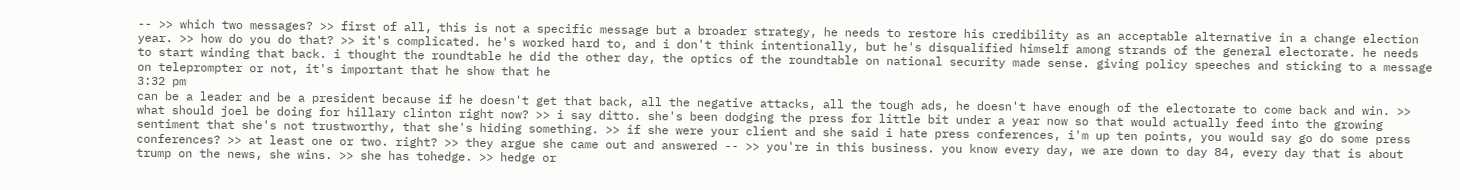-- >> which two messages? >> first of all, this is not a specific message but a broader strategy, he needs to restore his credibility as an acceptable alternative in a change election year. >> how do you do that? >> it's complicated. he's worked hard to, and i don't think intentionally, but he's disqualified himself among strands of the general electorate. he needs to start winding that back. i thought the roundtable he did the other day, the optics of the roundtable on national security made sense. giving policy speeches and sticking to a message on teleprompter or not, it's important that he show that he
3:32 pm
can be a leader and be a president because if he doesn't get that back, all the negative attacks, all the tough ads, he doesn't have enough of the electorate to come back and win. >> what should joel be doing for hillary clinton right now? >> i say ditto. she's been dodging the press for little bit under a year now so that would actually feed into the growing sentiment that she's not trustworthy, that she's hiding something. >> if she were your client and she said i hate press conferences, i'm up ten points, you would say go do some press conferences? >> at least one or two. right? >> they argue she came out and answered -- >> you're in this business. you know every day, we are down to day 84, every day that is about trump on the news, she wins. >> she has tohedge. >> hedge or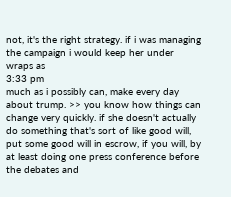not, it's the right strategy. if i was managing the campaign i would keep her under wraps as
3:33 pm
much as i possibly can, make every day about trump. >> you know how things can change very quickly. if she doesn't actually do something that's sort of like good will, put some good will in escrow, if you will, by at least doing one press conference before the debates and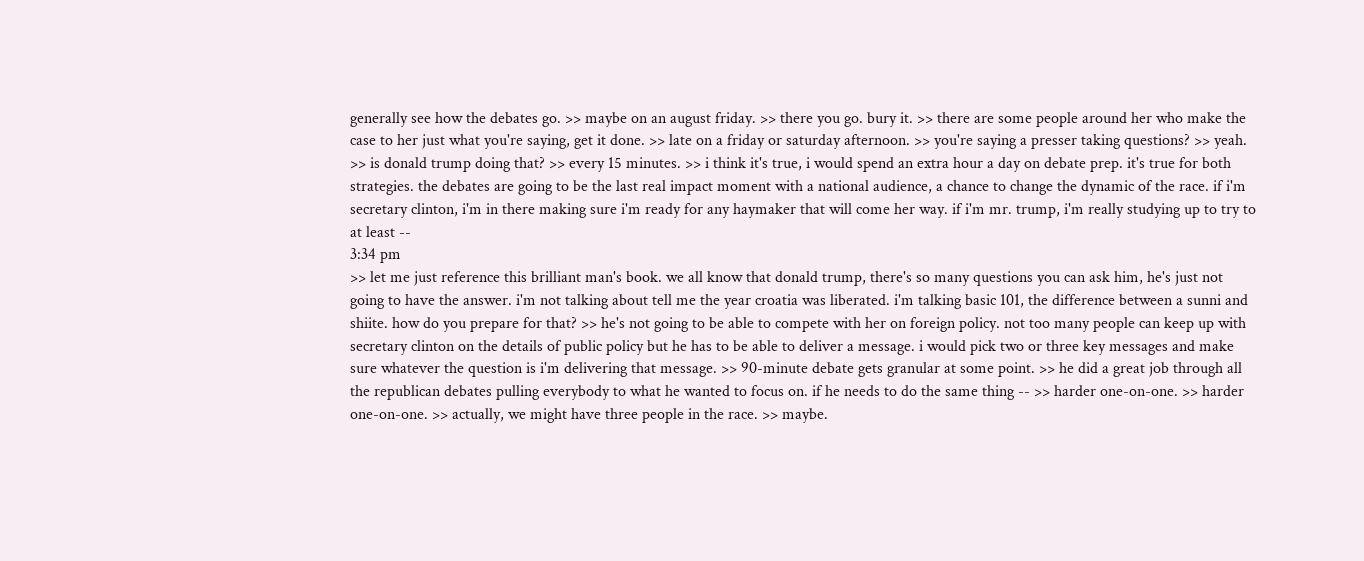generally see how the debates go. >> maybe on an august friday. >> there you go. bury it. >> there are some people around her who make the case to her just what you're saying, get it done. >> late on a friday or saturday afternoon. >> you're saying a presser taking questions? >> yeah. >> is donald trump doing that? >> every 15 minutes. >> i think it's true, i would spend an extra hour a day on debate prep. it's true for both strategies. the debates are going to be the last real impact moment with a national audience, a chance to change the dynamic of the race. if i'm secretary clinton, i'm in there making sure i'm ready for any haymaker that will come her way. if i'm mr. trump, i'm really studying up to try to at least --
3:34 pm
>> let me just reference this brilliant man's book. we all know that donald trump, there's so many questions you can ask him, he's just not going to have the answer. i'm not talking about tell me the year croatia was liberated. i'm talking basic 101, the difference between a sunni and shiite. how do you prepare for that? >> he's not going to be able to compete with her on foreign policy. not too many people can keep up with secretary clinton on the details of public policy but he has to be able to deliver a message. i would pick two or three key messages and make sure whatever the question is i'm delivering that message. >> 90-minute debate gets granular at some point. >> he did a great job through all the republican debates pulling everybody to what he wanted to focus on. if he needs to do the same thing -- >> harder one-on-one. >> harder one-on-one. >> actually, we might have three people in the race. >> maybe.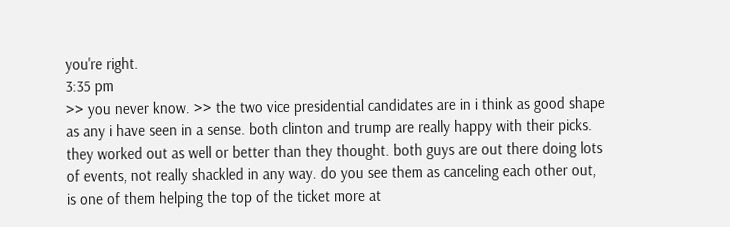you're right.
3:35 pm
>> you never know. >> the two vice presidential candidates are in i think as good shape as any i have seen in a sense. both clinton and trump are really happy with their picks. they worked out as well or better than they thought. both guys are out there doing lots of events, not really shackled in any way. do you see them as canceling each other out, is one of them helping the top of the ticket more at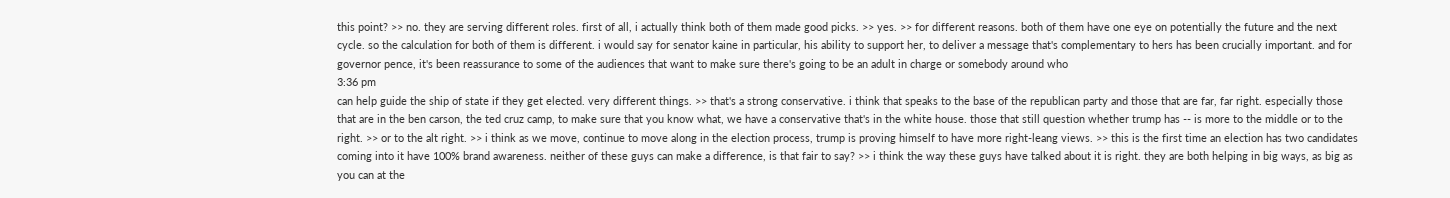this point? >> no. they are serving different roles. first of all, i actually think both of them made good picks. >> yes. >> for different reasons. both of them have one eye on potentially the future and the next cycle. so the calculation for both of them is different. i would say for senator kaine in particular, his ability to support her, to deliver a message that's complementary to hers has been crucially important. and for governor pence, it's been reassurance to some of the audiences that want to make sure there's going to be an adult in charge or somebody around who
3:36 pm
can help guide the ship of state if they get elected. very different things. >> that's a strong conservative. i think that speaks to the base of the republican party and those that are far, far right. especially those that are in the ben carson, the ted cruz camp, to make sure that you know what, we have a conservative that's in the white house. those that still question whether trump has -- is more to the middle or to the right. >> or to the alt right. >> i think as we move, continue to move along in the election process, trump is proving himself to have more right-leang views. >> this is the first time an election has two candidates coming into it have 100% brand awareness. neither of these guys can make a difference, is that fair to say? >> i think the way these guys have talked about it is right. they are both helping in big ways, as big as you can at the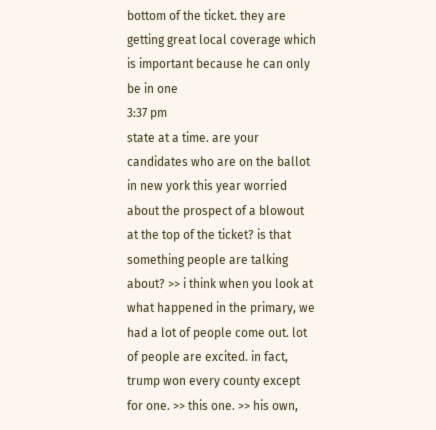bottom of the ticket. they are getting great local coverage which is important because he can only be in one
3:37 pm
state at a time. are your candidates who are on the ballot in new york this year worried about the prospect of a blowout at the top of the ticket? is that something people are talking about? >> i think when you look at what happened in the primary, we had a lot of people come out. lot of people are excited. in fact, trump won every county except for one. >> this one. >> his own,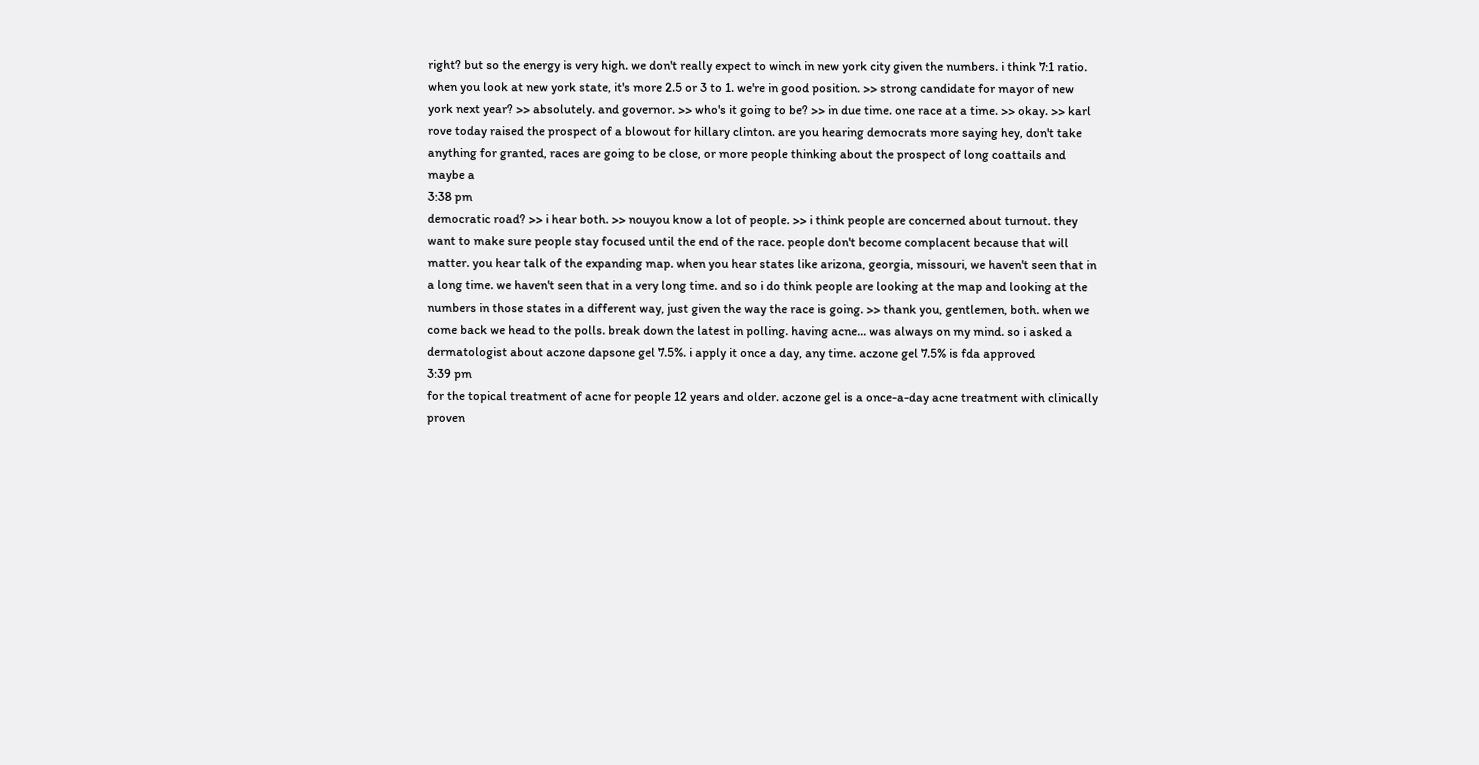right? but so the energy is very high. we don't really expect to winch in new york city given the numbers. i think 7:1 ratio. when you look at new york state, it's more 2.5 or 3 to 1. we're in good position. >> strong candidate for mayor of new york next year? >> absolutely. and governor. >> who's it going to be? >> in due time. one race at a time. >> okay. >> karl rove today raised the prospect of a blowout for hillary clinton. are you hearing democrats more saying hey, don't take anything for granted, races are going to be close, or more people thinking about the prospect of long coattails and maybe a
3:38 pm
democratic road? >> i hear both. >> nouyou know a lot of people. >> i think people are concerned about turnout. they want to make sure people stay focused until the end of the race. people don't become complacent because that will matter. you hear talk of the expanding map. when you hear states like arizona, georgia, missouri, we haven't seen that in a long time. we haven't seen that in a very long time. and so i do think people are looking at the map and looking at the numbers in those states in a different way, just given the way the race is going. >> thank you, gentlemen, both. when we come back we head to the polls. break down the latest in polling. having acne... was always on my mind. so i asked a dermatologist about aczone dapsone gel 7.5%. i apply it once a day, any time. aczone gel 7.5% is fda approved
3:39 pm
for the topical treatment of acne for people 12 years and older. aczone gel is a once-a-day acne treatment with clinically proven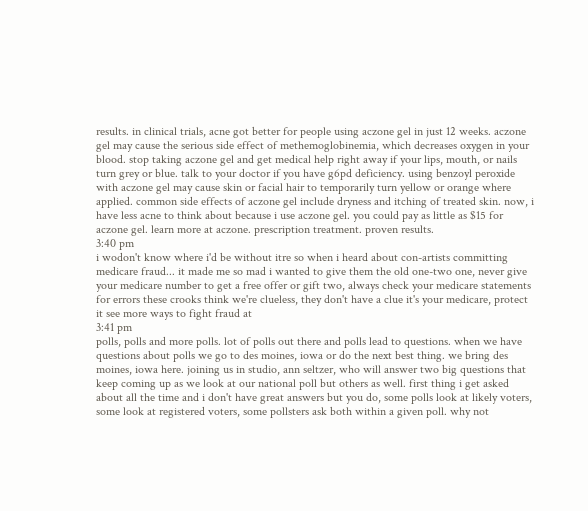results. in clinical trials, acne got better for people using aczone gel in just 12 weeks. aczone gel may cause the serious side effect of methemoglobinemia, which decreases oxygen in your blood. stop taking aczone gel and get medical help right away if your lips, mouth, or nails turn grey or blue. talk to your doctor if you have g6pd deficiency. using benzoyl peroxide with aczone gel may cause skin or facial hair to temporarily turn yellow or orange where applied. common side effects of aczone gel include dryness and itching of treated skin. now, i have less acne to think about because i use aczone gel. you could pay as little as $15 for aczone gel. learn more at aczone. prescription treatment. proven results.
3:40 pm
i wodon't know where i'd be without itre so when i heard about con-artists committing medicare fraud... it made me so mad i wanted to give them the old one-two one, never give your medicare number to get a free offer or gift two, always check your medicare statements for errors these crooks think we're clueless, they don't have a clue it's your medicare, protect it see more ways to fight fraud at
3:41 pm
polls, polls and more polls. lot of polls out there and polls lead to questions. when we have questions about polls we go to des moines, iowa or do the next best thing. we bring des moines, iowa here. joining us in studio, ann seltzer, who will answer two big questions that keep coming up as we look at our national poll but others as well. first thing i get asked about all the time and i don't have great answers but you do, some polls look at likely voters, some look at registered voters, some pollsters ask both within a given poll. why not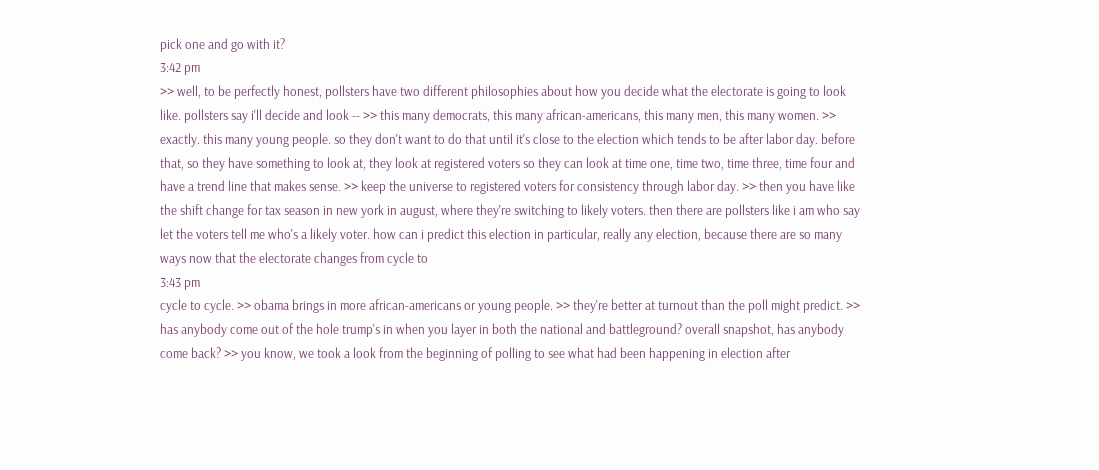pick one and go with it?
3:42 pm
>> well, to be perfectly honest, pollsters have two different philosophies about how you decide what the electorate is going to look like. pollsters say i'll decide and look -- >> this many democrats, this many african-americans, this many men, this many women. >> exactly. this many young people. so they don't want to do that until it's close to the election which tends to be after labor day. before that, so they have something to look at, they look at registered voters so they can look at time one, time two, time three, time four and have a trend line that makes sense. >> keep the universe to registered voters for consistency through labor day. >> then you have like the shift change for tax season in new york in august, where they're switching to likely voters. then there are pollsters like i am who say let the voters tell me who's a likely voter. how can i predict this election in particular, really any election, because there are so many ways now that the electorate changes from cycle to
3:43 pm
cycle to cycle. >> obama brings in more african-americans or young people. >> they're better at turnout than the poll might predict. >> has anybody come out of the hole trump's in when you layer in both the national and battleground? overall snapshot, has anybody come back? >> you know, we took a look from the beginning of polling to see what had been happening in election after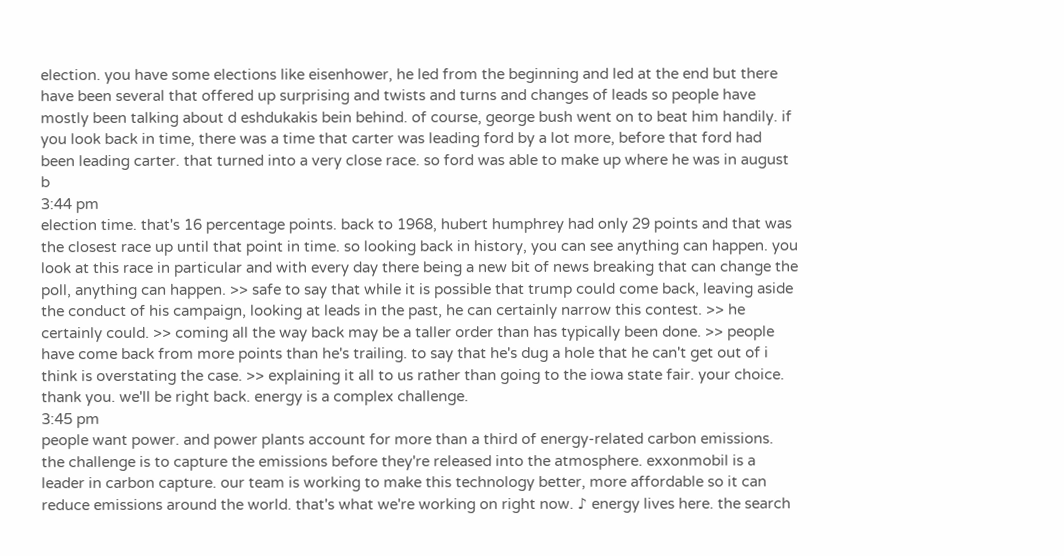election. you have some elections like eisenhower, he led from the beginning and led at the end but there have been several that offered up surprising and twists and turns and changes of leads so people have mostly been talking about d eshdukakis bein behind. of course, george bush went on to beat him handily. if you look back in time, there was a time that carter was leading ford by a lot more, before that ford had been leading carter. that turned into a very close race. so ford was able to make up where he was in august b
3:44 pm
election time. that's 16 percentage points. back to 1968, hubert humphrey had only 29 points and that was the closest race up until that point in time. so looking back in history, you can see anything can happen. you look at this race in particular and with every day there being a new bit of news breaking that can change the poll, anything can happen. >> safe to say that while it is possible that trump could come back, leaving aside the conduct of his campaign, looking at leads in the past, he can certainly narrow this contest. >> he certainly could. >> coming all the way back may be a taller order than has typically been done. >> people have come back from more points than he's trailing. to say that he's dug a hole that he can't get out of i think is overstating the case. >> explaining it all to us rather than going to the iowa state fair. your choice. thank you. we'll be right back. energy is a complex challenge.
3:45 pm
people want power. and power plants account for more than a third of energy-related carbon emissions. the challenge is to capture the emissions before they're released into the atmosphere. exxonmobil is a leader in carbon capture. our team is working to make this technology better, more affordable so it can reduce emissions around the world. that's what we're working on right now. ♪ energy lives here. the search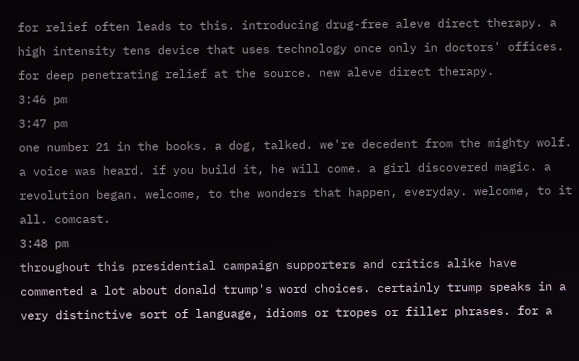for relief often leads to this. introducing drug-free aleve direct therapy. a high intensity tens device that uses technology once only in doctors' offices. for deep penetrating relief at the source. new aleve direct therapy.
3:46 pm
3:47 pm
one number 21 in the books. a dog, talked. we're decedent from the mighty wolf. a voice was heard. if you build it, he will come. a girl discovered magic. a revolution began. welcome, to the wonders that happen, everyday. welcome, to it all. comcast.
3:48 pm
throughout this presidential campaign supporters and critics alike have commented a lot about donald trump's word choices. certainly trump speaks in a very distinctive sort of language, idioms or tropes or filler phrases. for a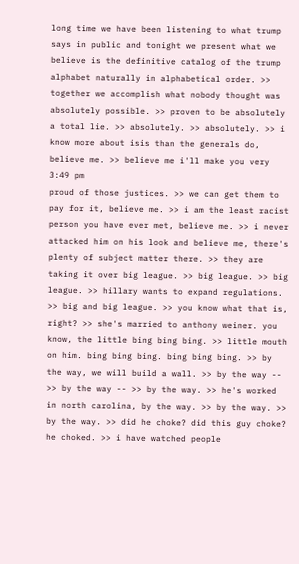long time we have been listening to what trump says in public and tonight we present what we believe is the definitive catalog of the trump alphabet naturally in alphabetical order. >> together we accomplish what nobody thought was absolutely possible. >> proven to be absolutely a total lie. >> absolutely. >> absolutely. >> i know more about isis than the generals do, believe me. >> believe me i'll make you very
3:49 pm
proud of those justices. >> we can get them to pay for it, believe me. >> i am the least racist person you have ever met, believe me. >> i never attacked him on his look and believe me, there's plenty of subject matter there. >> they are taking it over big league. >> big league. >> big league. >> hillary wants to expand regulations. >> big and big league. >> you know what that is, right? >> she's married to anthony weiner. you know, the little bing bing bing. >> little mouth on him. bing bing bing. bing bing bing. >> by the way, we will build a wall. >> by the way -- >> by the way -- >> by the way. >> he's worked in north carolina, by the way. >> by the way. >> by the way. >> did he choke? did this guy choke? he choked. >> i have watched people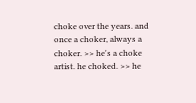choke over the years. and once a choker, always a choker. >> he's a choke artist. he choked. >> he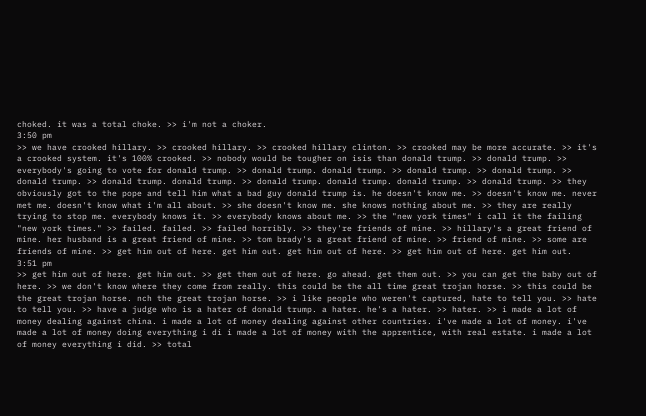choked. it was a total choke. >> i'm not a choker.
3:50 pm
>> we have crooked hillary. >> crooked hillary. >> crooked hillary clinton. >> crooked may be more accurate. >> it's a crooked system. it's 100% crooked. >> nobody would be tougher on isis than donald trump. >> donald trump. >> everybody's going to vote for donald trump. >> donald trump. donald trump. >> donald trump. >> donald trump. >> donald trump. >> donald trump. donald trump. >> donald trump. donald trump. donald trump. >> donald trump. >> they obviously got to the pope and tell him what a bad guy donald trump is. he doesn't know me. >> doesn't know me. never met me. doesn't know what i'm all about. >> she doesn't know me. she knows nothing about me. >> they are really trying to stop me. everybody knows it. >> everybody knows about me. >> the "new york times" i call it the failing "new york times." >> failed. failed. >> failed horribly. >> they're friends of mine. >> hillary's a great friend of mine. her husband is a great friend of mine. >> tom brady's a great friend of mine. >> friend of mine. >> some are friends of mine. >> get him out of here. get him out. get him out of here. >> get him out of here. get him out.
3:51 pm
>> get him out of here. get him out. >> get them out of here. go ahead. get them out. >> you can get the baby out of here. >> we don't know where they come from really. this could be the all time great trojan horse. >> this could be the great trojan horse. nch the great trojan horse. >> i like people who weren't captured, hate to tell you. >> hate to tell you. >> have a judge who is a hater of donald trump. a hater. he's a hater. >> hater. >> i made a lot of money dealing against china. i made a lot of money dealing against other countries. i've made a lot of money. i've made a lot of money doing everything i di i made a lot of money with the apprentice, with real estate. i made a lot of money everything i did. >> total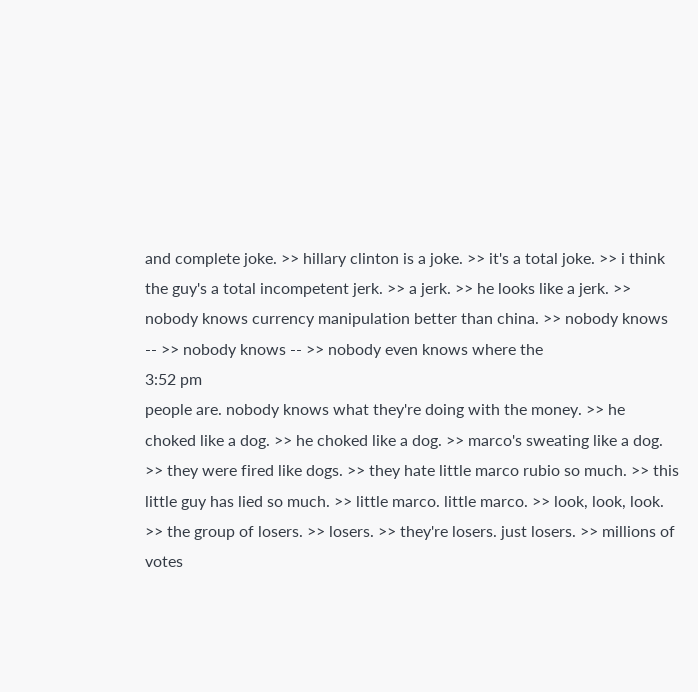and complete joke. >> hillary clinton is a joke. >> it's a total joke. >> i think the guy's a total incompetent jerk. >> a jerk. >> he looks like a jerk. >> nobody knows currency manipulation better than china. >> nobody knows -- >> nobody knows -- >> nobody even knows where the
3:52 pm
people are. nobody knows what they're doing with the money. >> he choked like a dog. >> he choked like a dog. >> marco's sweating like a dog. >> they were fired like dogs. >> they hate little marco rubio so much. >> this little guy has lied so much. >> little marco. little marco. >> look, look, look. >> the group of losers. >> losers. >> they're losers. just losers. >> millions of votes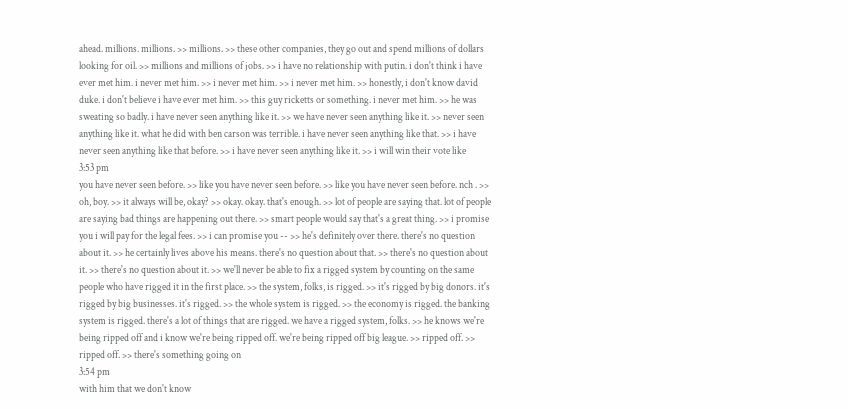ahead. millions. millions. >> millions. >> these other companies, they go out and spend millions of dollars looking for oil. >> millions and millions of jobs. >> i have no relationship with putin. i don't think i have ever met him. i never met him. >> i never met him. >> i never met him. >> honestly, i don't know david duke. i don't believe i have ever met him. >> this guy ricketts or something. i never met him. >> he was sweating so badly. i have never seen anything like it. >> we have never seen anything like it. >> never seen anything like it. what he did with ben carson was terrible. i have never seen anything like that. >> i have never seen anything like that before. >> i have never seen anything like it. >> i will win their vote like
3:53 pm
you have never seen before. >> like you have never seen before. >> like you have never seen before. nch . >> oh, boy. >> it always will be, okay? >> okay. okay. that's enough. >> lot of people are saying that. lot of people are saying bad things are happening out there. >> smart people would say that's a great thing. >> i promise you i will pay for the legal fees. >> i can promise you -- >> he's definitely over there. there's no question about it. >> he certainly lives above his means. there's no question about that. >> there's no question about it. >> there's no question about it. >> we'll never be able to fix a rigged system by counting on the same people who have rigged it in the first place. >> the system, folks, is rigged. >> it's rigged by big donors. it's rigged by big businesses. it's rigged. >> the whole system is rigged. >> the economy is rigged. the banking system is rigged. there's a lot of things that are rigged. we have a rigged system, folks. >> he knows we're being ripped off and i know we're being ripped off. we're being ripped off big league. >> ripped off. >> ripped off. >> there's something going on
3:54 pm
with him that we don't know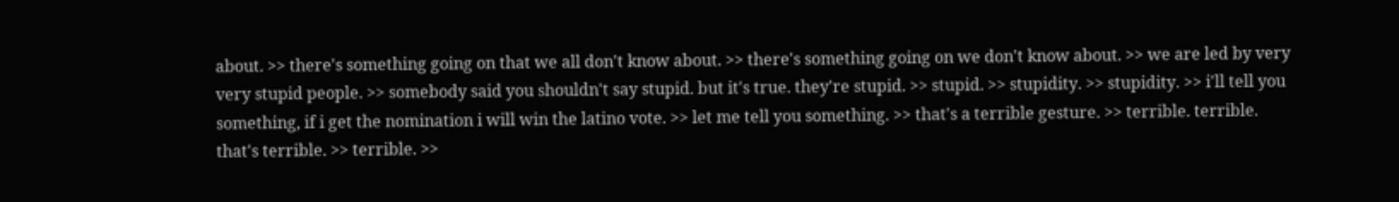about. >> there's something going on that we all don't know about. >> there's something going on we don't know about. >> we are led by very very stupid people. >> somebody said you shouldn't say stupid. but it's true. they're stupid. >> stupid. >> stupidity. >> stupidity. >> i'll tell you something, if i get the nomination i will win the latino vote. >> let me tell you something. >> that's a terrible gesture. >> terrible. terrible. that's terrible. >> terrible. >>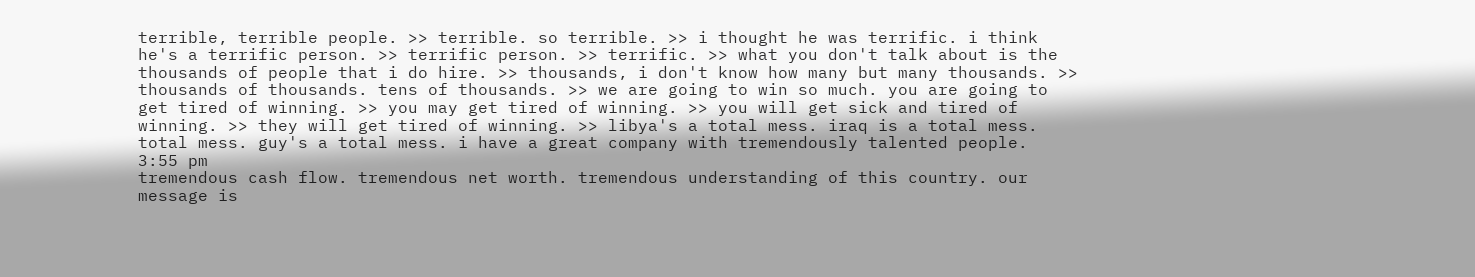terrible, terrible people. >> terrible. so terrible. >> i thought he was terrific. i think he's a terrific person. >> terrific person. >> terrific. >> what you don't talk about is the thousands of people that i do hire. >> thousands, i don't know how many but many thousands. >> thousands of thousands. tens of thousands. >> we are going to win so much. you are going to get tired of winning. >> you may get tired of winning. >> you will get sick and tired of winning. >> they will get tired of winning. >> libya's a total mess. iraq is a total mess. total mess. guy's a total mess. i have a great company with tremendously talented people.
3:55 pm
tremendous cash flow. tremendous net worth. tremendous understanding of this country. our message is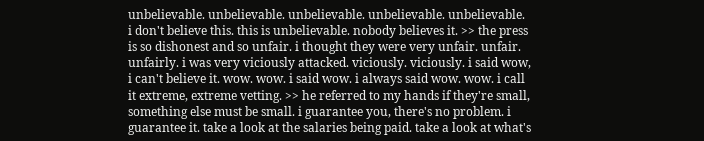unbelievable. unbelievable. unbelievable. unbelievable. unbelievable. i don't believe this. this is unbelievable. nobody believes it. >> the press is so dishonest and so unfair. i thought they were very unfair. unfair. unfairly. i was very viciously attacked. viciously. viciously. i said wow, i can't believe it. wow. wow. i said wow. i always said wow. wow. i call it extreme, extreme vetting. >> he referred to my hands if they're small, something else must be small. i guarantee you, there's no problem. i guarantee it. take a look at the salaries being paid. take a look at what's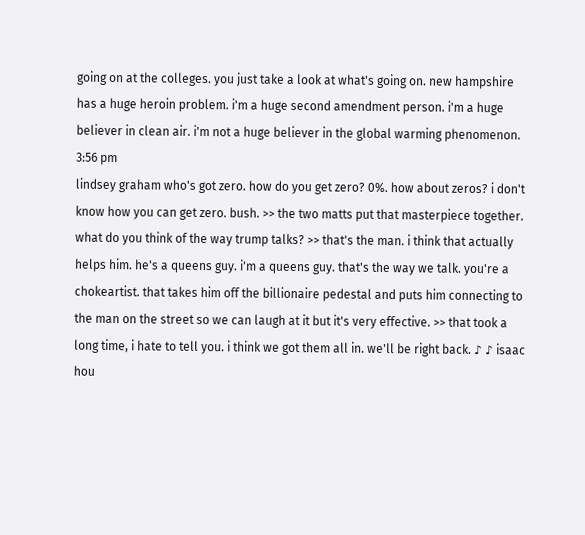going on at the colleges. you just take a look at what's going on. new hampshire has a huge heroin problem. i'm a huge second amendment person. i'm a huge believer in clean air. i'm not a huge believer in the global warming phenomenon.
3:56 pm
lindsey graham who's got zero. how do you get zero? 0%. how about zeros? i don't know how you can get zero. bush. >> the two matts put that masterpiece together. what do you think of the way trump talks? >> that's the man. i think that actually helps him. he's a queens guy. i'm a queens guy. that's the way we talk. you're a chokeartist. that takes him off the billionaire pedestal and puts him connecting to the man on the street so we can laugh at it but it's very effective. >> that took a long time, i hate to tell you. i think we got them all in. we'll be right back. ♪ ♪ isaac hou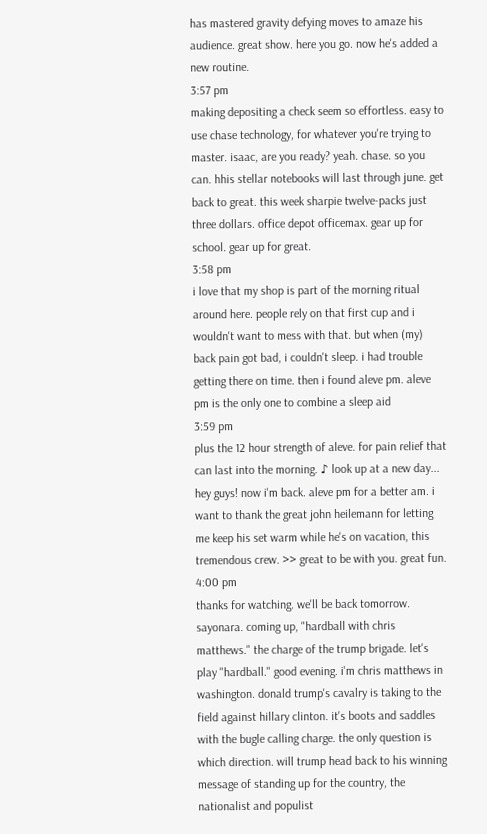has mastered gravity defying moves to amaze his audience. great show. here you go. now he's added a new routine.
3:57 pm
making depositing a check seem so effortless. easy to use chase technology, for whatever you're trying to master. isaac, are you ready? yeah. chase. so you can. hhis stellar notebooks will last through june. get back to great. this week sharpie twelve-packs just three dollars. office depot officemax. gear up for school. gear up for great.
3:58 pm
i love that my shop is part of the morning ritual around here. people rely on that first cup and i wouldn't want to mess with that. but when (my) back pain got bad, i couldn't sleep. i had trouble getting there on time. then i found aleve pm. aleve pm is the only one to combine a sleep aid
3:59 pm
plus the 12 hour strength of aleve. for pain relief that can last into the morning. ♪ look up at a new day... hey guys! now i'm back. aleve pm for a better am. i want to thank the great john heilemann for letting me keep his set warm while he's on vacation, this tremendous crew. >> great to be with you. great fun.
4:00 pm
thanks for watching. we'll be back tomorrow. sayonara. coming up, "hardball with chris matthews." the charge of the trump brigade. let's play "hardball." good evening. i'm chris matthews in washington. donald trump's cavalry is taking to the field against hillary clinton. it's boots and saddles with the bugle calling charge. the only question is which direction. will trump head back to his winning message of standing up for the country, the nationalist and populist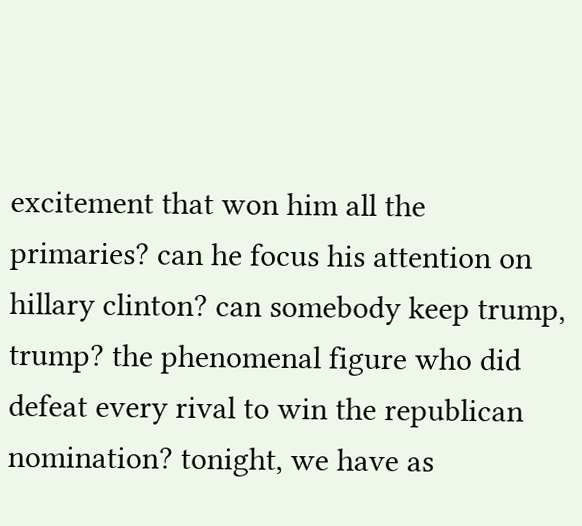excitement that won him all the primaries? can he focus his attention on hillary clinton? can somebody keep trump, trump? the phenomenal figure who did defeat every rival to win the republican nomination? tonight, we have as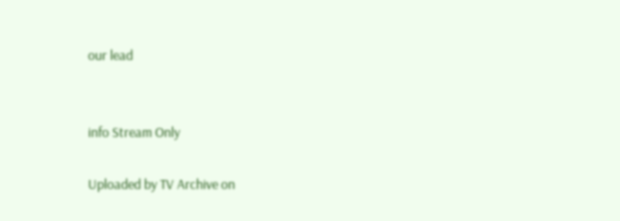our lead


info Stream Only

Uploaded by TV Archive on